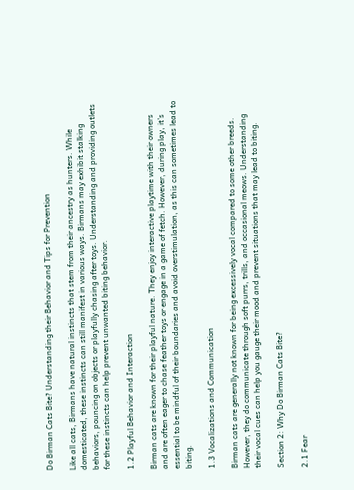Do Birman Cats Bite? Understanding their Behavior and Tips for Prevention

Like all cats, Birmans have natural instincts that stem from their ancestry as hunters. While domesticated, these instincts can still manifest in various ways. Birmans may exhibit stalking behaviors, pouncing on objects or playfully chasing after toys. Understanding and providing outlets for these instincts can help prevent unwanted biting behavior.

1.2 Playful Behavior and Interaction

Birman cats are known for their playful nature. They enjoy interactive playtime with their owners and are often eager to chase feather toys or engage in a game of fetch. However, during play, it’s essential to be mindful of their boundaries and avoid overstimulation, as this can sometimes lead to biting.

1.3 Vocalizations and Communication

Birman cats are generally not known for being excessively vocal compared to some other breeds. However, they do communicate through soft purrs, trills, and occasional meows. Understanding their vocal cues can help you gauge their mood and prevent situations that may lead to biting.

Section 2: Why Do Birman Cats Bite?

2.1 Fear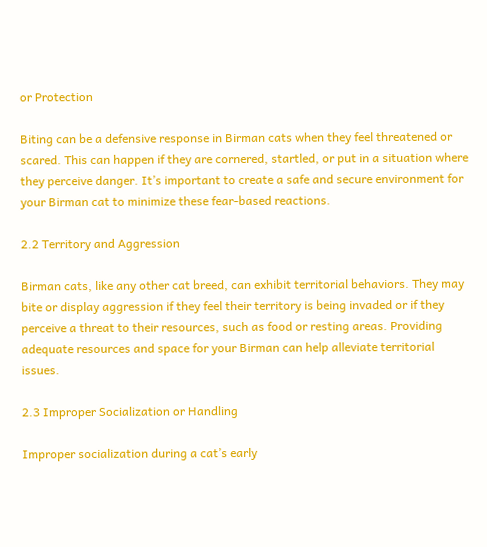or Protection

Biting can be a defensive response in Birman cats when they feel threatened or scared. This can happen if they are cornered, startled, or put in a situation where they perceive danger. It’s important to create a safe and secure environment for your Birman cat to minimize these fear-based reactions.

2.2 Territory and Aggression

Birman cats, like any other cat breed, can exhibit territorial behaviors. They may bite or display aggression if they feel their territory is being invaded or if they perceive a threat to their resources, such as food or resting areas. Providing adequate resources and space for your Birman can help alleviate territorial issues.

2.3 Improper Socialization or Handling

Improper socialization during a cat’s early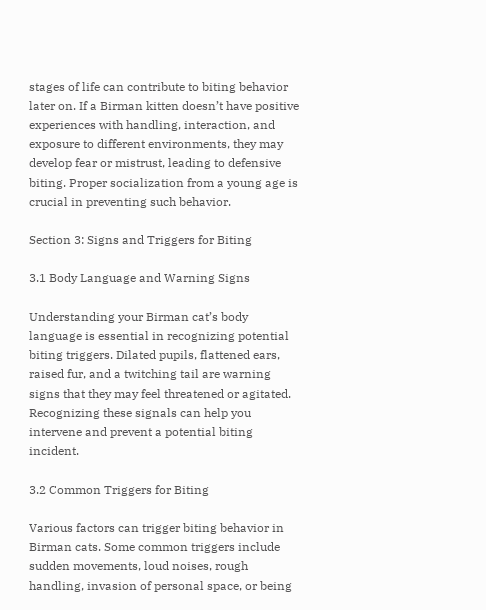stages of life can contribute to biting behavior later on. If a Birman kitten doesn’t have positive experiences with handling, interaction, and exposure to different environments, they may develop fear or mistrust, leading to defensive biting. Proper socialization from a young age is crucial in preventing such behavior.

Section 3: Signs and Triggers for Biting

3.1 Body Language and Warning Signs

Understanding your Birman cat’s body language is essential in recognizing potential biting triggers. Dilated pupils, flattened ears, raised fur, and a twitching tail are warning signs that they may feel threatened or agitated. Recognizing these signals can help you intervene and prevent a potential biting incident.

3.2 Common Triggers for Biting

Various factors can trigger biting behavior in Birman cats. Some common triggers include sudden movements, loud noises, rough handling, invasion of personal space, or being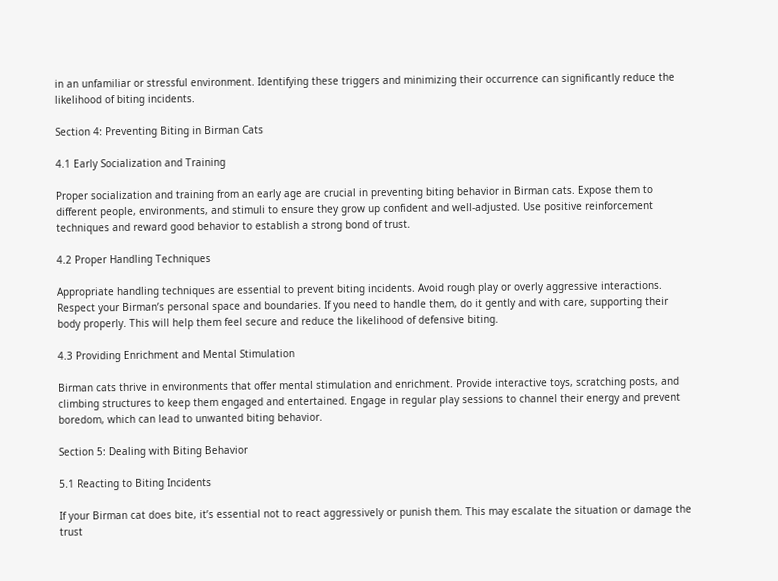in an unfamiliar or stressful environment. Identifying these triggers and minimizing their occurrence can significantly reduce the likelihood of biting incidents.

Section 4: Preventing Biting in Birman Cats

4.1 Early Socialization and Training

Proper socialization and training from an early age are crucial in preventing biting behavior in Birman cats. Expose them to different people, environments, and stimuli to ensure they grow up confident and well-adjusted. Use positive reinforcement techniques and reward good behavior to establish a strong bond of trust.

4.2 Proper Handling Techniques

Appropriate handling techniques are essential to prevent biting incidents. Avoid rough play or overly aggressive interactions. Respect your Birman’s personal space and boundaries. If you need to handle them, do it gently and with care, supporting their body properly. This will help them feel secure and reduce the likelihood of defensive biting.

4.3 Providing Enrichment and Mental Stimulation

Birman cats thrive in environments that offer mental stimulation and enrichment. Provide interactive toys, scratching posts, and climbing structures to keep them engaged and entertained. Engage in regular play sessions to channel their energy and prevent boredom, which can lead to unwanted biting behavior.

Section 5: Dealing with Biting Behavior

5.1 Reacting to Biting Incidents

If your Birman cat does bite, it’s essential not to react aggressively or punish them. This may escalate the situation or damage the trust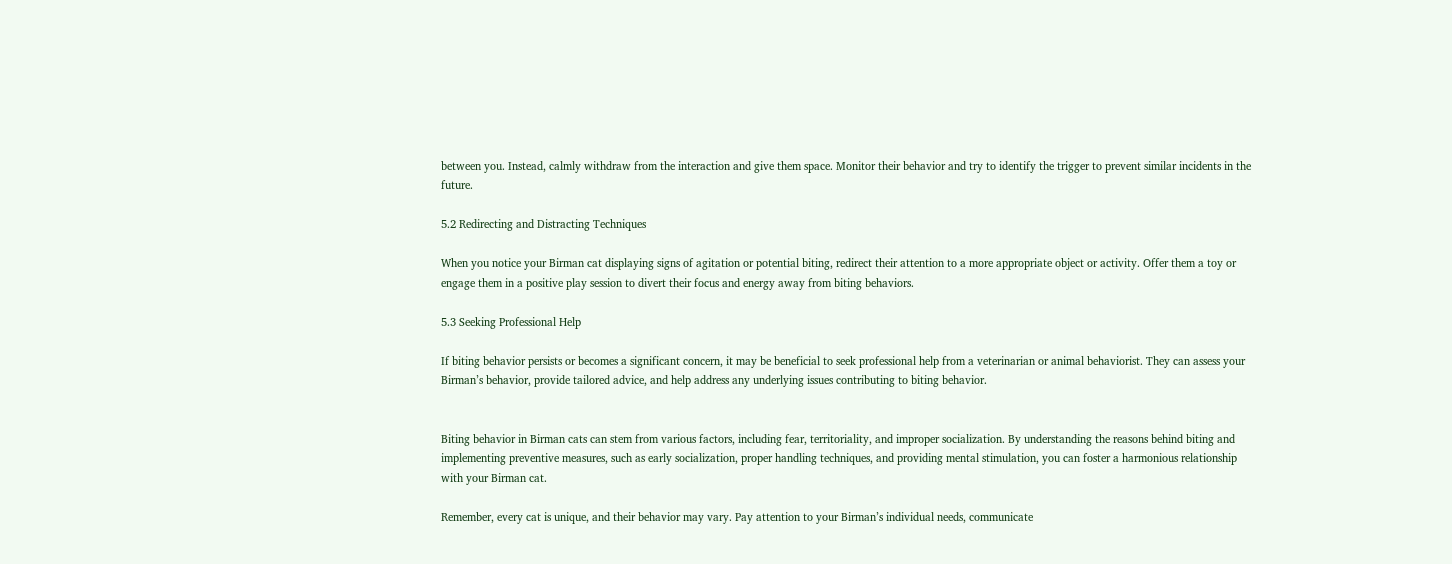between you. Instead, calmly withdraw from the interaction and give them space. Monitor their behavior and try to identify the trigger to prevent similar incidents in the future.

5.2 Redirecting and Distracting Techniques

When you notice your Birman cat displaying signs of agitation or potential biting, redirect their attention to a more appropriate object or activity. Offer them a toy or engage them in a positive play session to divert their focus and energy away from biting behaviors.

5.3 Seeking Professional Help

If biting behavior persists or becomes a significant concern, it may be beneficial to seek professional help from a veterinarian or animal behaviorist. They can assess your Birman’s behavior, provide tailored advice, and help address any underlying issues contributing to biting behavior.


Biting behavior in Birman cats can stem from various factors, including fear, territoriality, and improper socialization. By understanding the reasons behind biting and implementing preventive measures, such as early socialization, proper handling techniques, and providing mental stimulation, you can foster a harmonious relationship with your Birman cat.

Remember, every cat is unique, and their behavior may vary. Pay attention to your Birman’s individual needs, communicate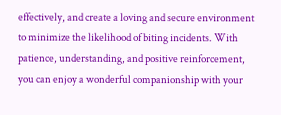effectively, and create a loving and secure environment to minimize the likelihood of biting incidents. With patience, understanding, and positive reinforcement, you can enjoy a wonderful companionship with your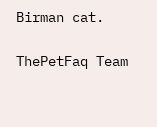Birman cat.

ThePetFaq Team